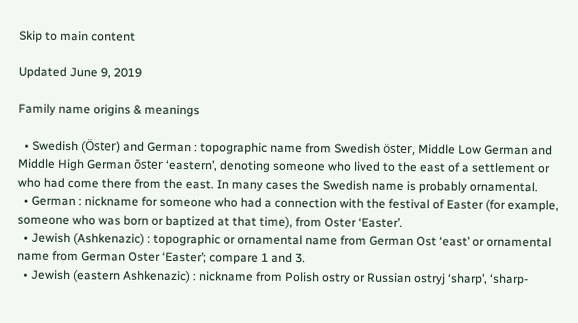Skip to main content

Updated June 9, 2019

Family name origins & meanings

  • Swedish (Öster) and German : topographic name from Swedish öster, Middle Low German and Middle High German ōster ‘eastern’, denoting someone who lived to the east of a settlement or who had come there from the east. In many cases the Swedish name is probably ornamental.
  • German : nickname for someone who had a connection with the festival of Easter (for example, someone who was born or baptized at that time), from Oster ‘Easter’.
  • Jewish (Ashkenazic) : topographic or ornamental name from German Ost ‘east’ or ornamental name from German Oster ‘Easter’; compare 1 and 3.
  • Jewish (eastern Ashkenazic) : nickname from Polish ostry or Russian ostryj ‘sharp’, ‘sharp-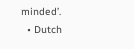minded’.
  • Dutch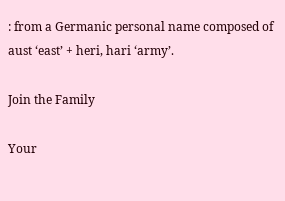: from a Germanic personal name composed of aust ‘east’ + heri, hari ‘army’.

Join the Family

Your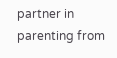partner in parenting from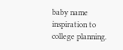baby name inspiration to college planning.